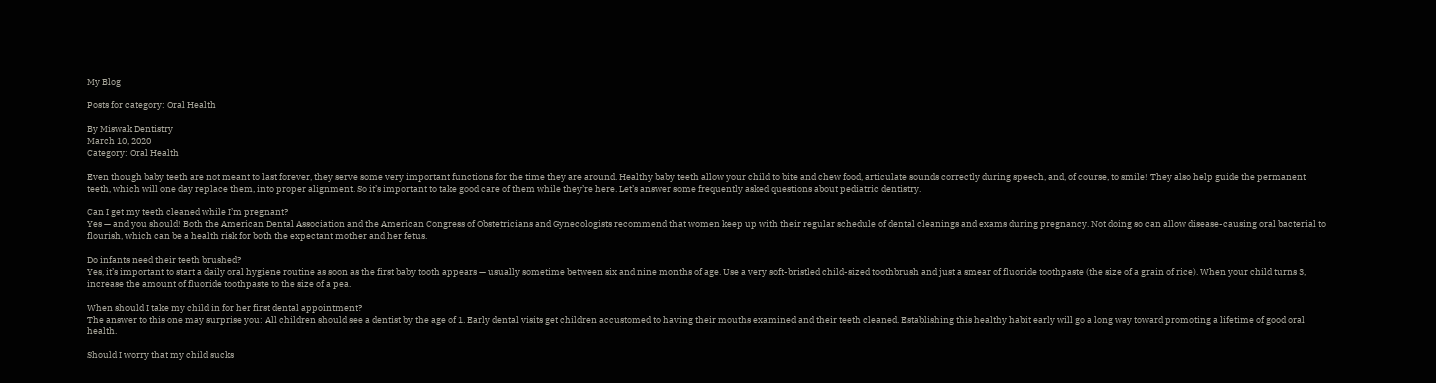My Blog

Posts for category: Oral Health

By Miswak Dentistry
March 10, 2020
Category: Oral Health

Even though baby teeth are not meant to last forever, they serve some very important functions for the time they are around. Healthy baby teeth allow your child to bite and chew food, articulate sounds correctly during speech, and, of course, to smile! They also help guide the permanent teeth, which will one day replace them, into proper alignment. So it’s important to take good care of them while they’re here. Let’s answer some frequently asked questions about pediatric dentistry.

Can I get my teeth cleaned while I’m pregnant?
Yes — and you should! Both the American Dental Association and the American Congress of Obstetricians and Gynecologists recommend that women keep up with their regular schedule of dental cleanings and exams during pregnancy. Not doing so can allow disease-causing oral bacterial to flourish, which can be a health risk for both the expectant mother and her fetus.

Do infants need their teeth brushed?
Yes, it’s important to start a daily oral hygiene routine as soon as the first baby tooth appears — usually sometime between six and nine months of age. Use a very soft-bristled child-sized toothbrush and just a smear of fluoride toothpaste (the size of a grain of rice). When your child turns 3, increase the amount of fluoride toothpaste to the size of a pea.

When should I take my child in for her first dental appointment?
The answer to this one may surprise you: All children should see a dentist by the age of 1. Early dental visits get children accustomed to having their mouths examined and their teeth cleaned. Establishing this healthy habit early will go a long way toward promoting a lifetime of good oral health.

Should I worry that my child sucks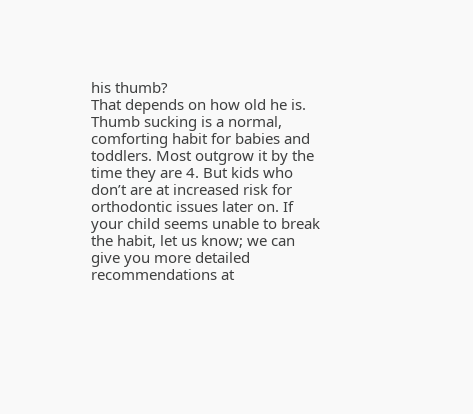his thumb?
That depends on how old he is. Thumb sucking is a normal, comforting habit for babies and toddlers. Most outgrow it by the time they are 4. But kids who don’t are at increased risk for orthodontic issues later on. If your child seems unable to break the habit, let us know; we can give you more detailed recommendations at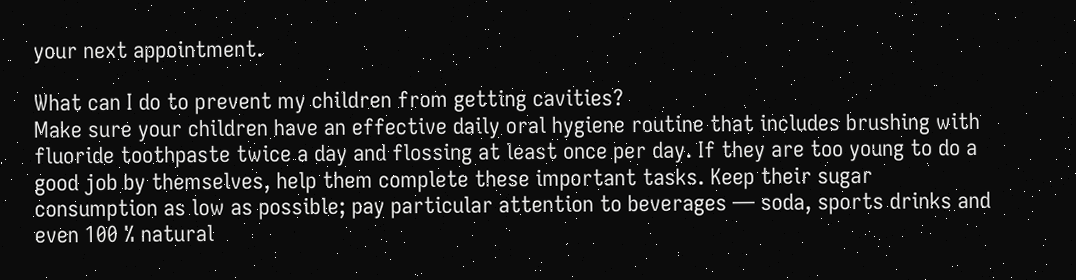your next appointment.

What can I do to prevent my children from getting cavities?
Make sure your children have an effective daily oral hygiene routine that includes brushing with fluoride toothpaste twice a day and flossing at least once per day. If they are too young to do a good job by themselves, help them complete these important tasks. Keep their sugar consumption as low as possible; pay particular attention to beverages — soda, sports drinks and even 100 % natural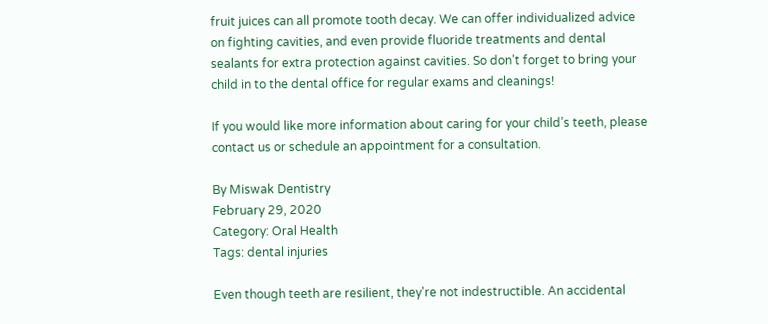fruit juices can all promote tooth decay. We can offer individualized advice on fighting cavities, and even provide fluoride treatments and dental sealants for extra protection against cavities. So don’t forget to bring your child in to the dental office for regular exams and cleanings!

If you would like more information about caring for your child’s teeth, please contact us or schedule an appointment for a consultation.

By Miswak Dentistry
February 29, 2020
Category: Oral Health
Tags: dental injuries

Even though teeth are resilient, they're not indestructible. An accidental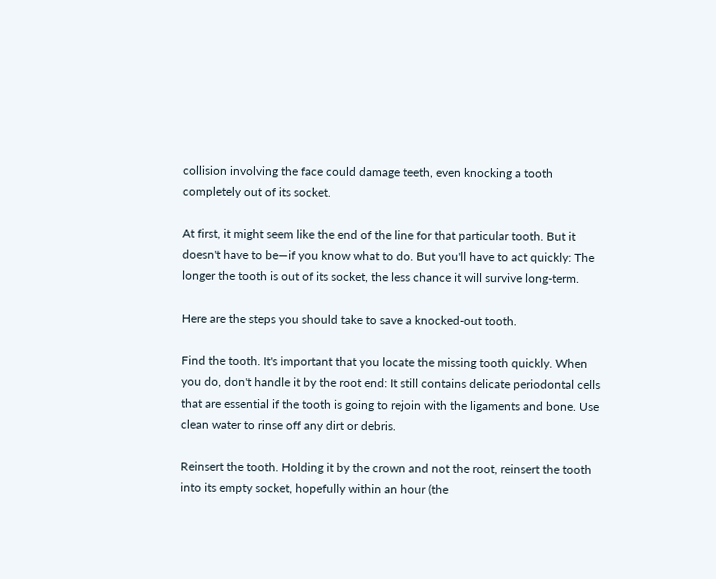collision involving the face could damage teeth, even knocking a tooth completely out of its socket.

At first, it might seem like the end of the line for that particular tooth. But it doesn't have to be—if you know what to do. But you'll have to act quickly: The longer the tooth is out of its socket, the less chance it will survive long-term.

Here are the steps you should take to save a knocked-out tooth.

Find the tooth. It's important that you locate the missing tooth quickly. When you do, don't handle it by the root end: It still contains delicate periodontal cells that are essential if the tooth is going to rejoin with the ligaments and bone. Use clean water to rinse off any dirt or debris.

Reinsert the tooth. Holding it by the crown and not the root, reinsert the tooth into its empty socket, hopefully within an hour (the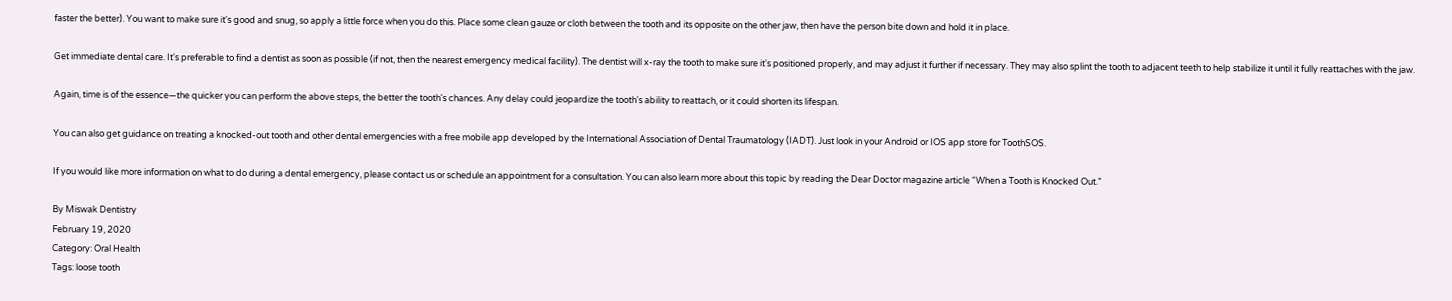faster the better). You want to make sure it's good and snug, so apply a little force when you do this. Place some clean gauze or cloth between the tooth and its opposite on the other jaw, then have the person bite down and hold it in place.

Get immediate dental care. It's preferable to find a dentist as soon as possible (if not, then the nearest emergency medical facility). The dentist will x-ray the tooth to make sure it's positioned properly, and may adjust it further if necessary. They may also splint the tooth to adjacent teeth to help stabilize it until it fully reattaches with the jaw.

Again, time is of the essence—the quicker you can perform the above steps, the better the tooth's chances. Any delay could jeopardize the tooth's ability to reattach, or it could shorten its lifespan.

You can also get guidance on treating a knocked-out tooth and other dental emergencies with a free mobile app developed by the International Association of Dental Traumatology (IADT). Just look in your Android or IOS app store for ToothSOS.

If you would like more information on what to do during a dental emergency, please contact us or schedule an appointment for a consultation. You can also learn more about this topic by reading the Dear Doctor magazine article “When a Tooth is Knocked Out.”

By Miswak Dentistry
February 19, 2020
Category: Oral Health
Tags: loose tooth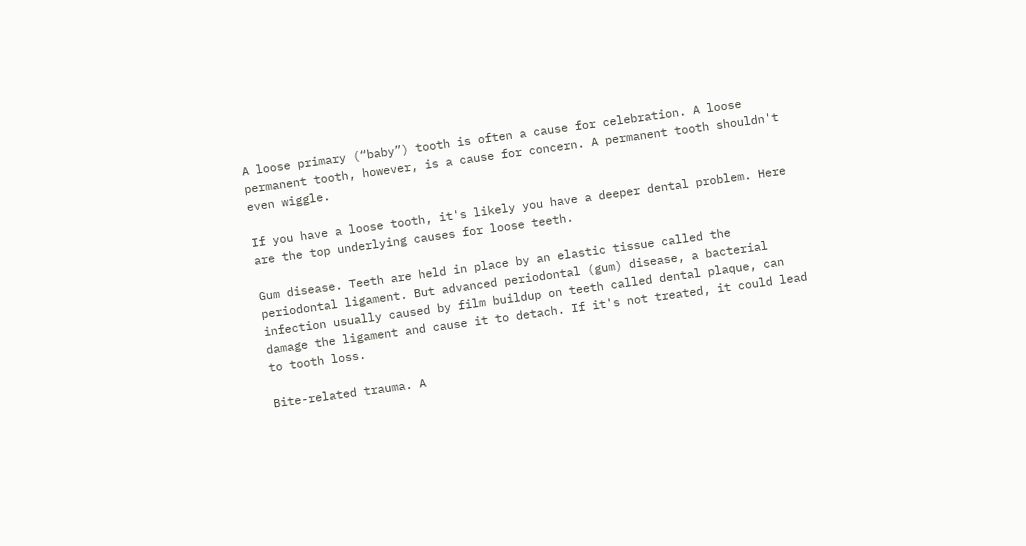A loose primary (“baby”) tooth is often a cause for celebration. A loose permanent tooth, however, is a cause for concern. A permanent tooth shouldn't even wiggle.

If you have a loose tooth, it's likely you have a deeper dental problem. Here are the top underlying causes for loose teeth.

Gum disease. Teeth are held in place by an elastic tissue called the periodontal ligament. But advanced periodontal (gum) disease, a bacterial infection usually caused by film buildup on teeth called dental plaque, can damage the ligament and cause it to detach. If it's not treated, it could lead to tooth loss.

Bite-related trauma. A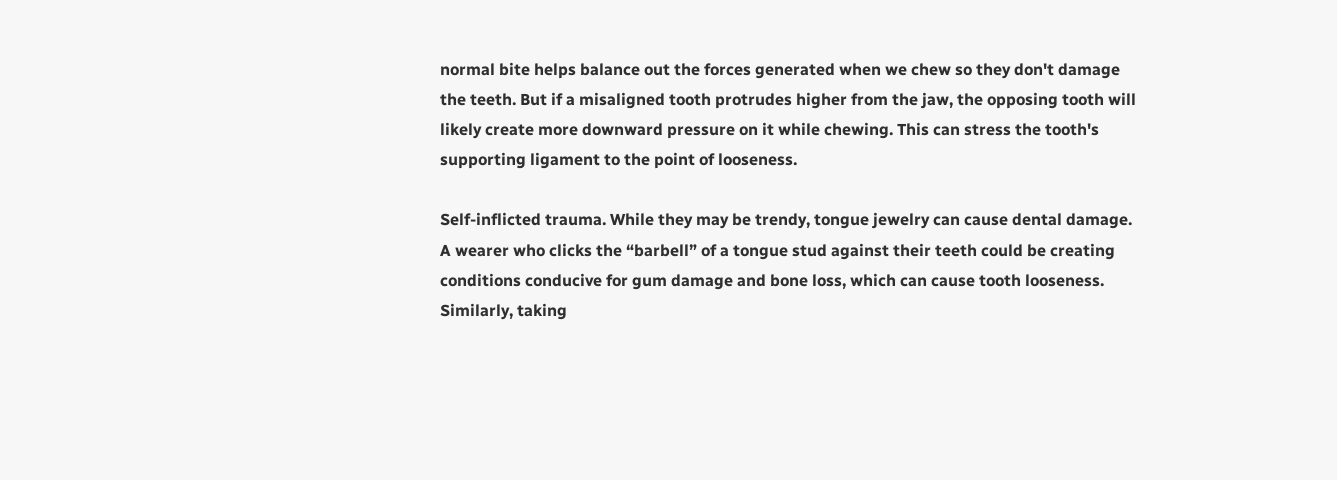normal bite helps balance out the forces generated when we chew so they don't damage the teeth. But if a misaligned tooth protrudes higher from the jaw, the opposing tooth will likely create more downward pressure on it while chewing. This can stress the tooth's supporting ligament to the point of looseness.

Self-inflicted trauma. While they may be trendy, tongue jewelry can cause dental damage. A wearer who clicks the “barbell” of a tongue stud against their teeth could be creating conditions conducive for gum damage and bone loss, which can cause tooth looseness. Similarly, taking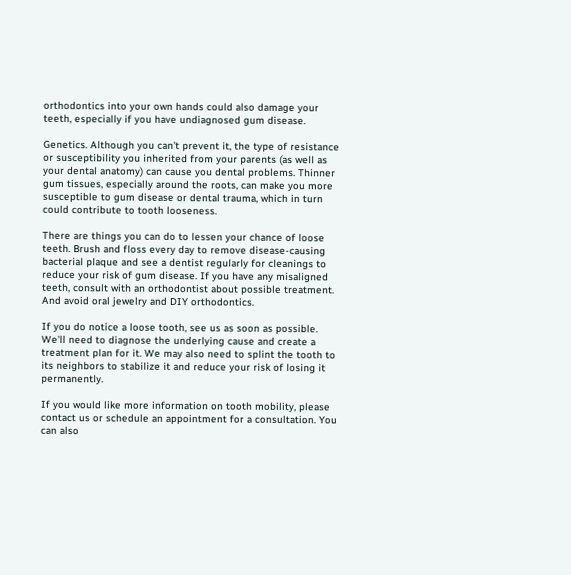orthodontics into your own hands could also damage your teeth, especially if you have undiagnosed gum disease.

Genetics. Although you can't prevent it, the type of resistance or susceptibility you inherited from your parents (as well as your dental anatomy) can cause you dental problems. Thinner gum tissues, especially around the roots, can make you more susceptible to gum disease or dental trauma, which in turn could contribute to tooth looseness.

There are things you can do to lessen your chance of loose teeth. Brush and floss every day to remove disease-causing bacterial plaque and see a dentist regularly for cleanings to reduce your risk of gum disease. If you have any misaligned teeth, consult with an orthodontist about possible treatment. And avoid oral jewelry and DIY orthodontics.

If you do notice a loose tooth, see us as soon as possible. We'll need to diagnose the underlying cause and create a treatment plan for it. We may also need to splint the tooth to its neighbors to stabilize it and reduce your risk of losing it permanently.

If you would like more information on tooth mobility, please contact us or schedule an appointment for a consultation. You can also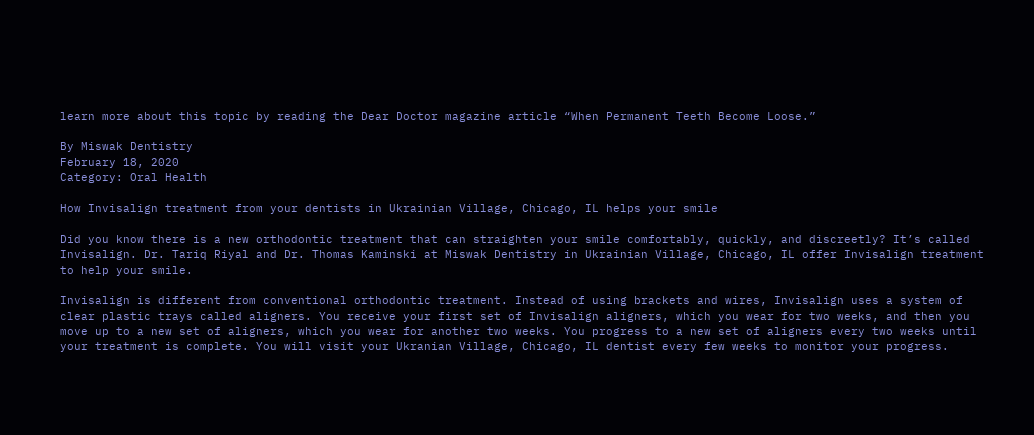learn more about this topic by reading the Dear Doctor magazine article “When Permanent Teeth Become Loose.”

By Miswak Dentistry
February 18, 2020
Category: Oral Health

How Invisalign treatment from your dentists in Ukrainian Village, Chicago, IL helps your smile

Did you know there is a new orthodontic treatment that can straighten your smile comfortably, quickly, and discreetly? It’s called Invisalign. Dr. Tariq Riyal and Dr. Thomas Kaminski at Miswak Dentistry in Ukrainian Village, Chicago, IL offer Invisalign treatment to help your smile.

Invisalign is different from conventional orthodontic treatment. Instead of using brackets and wires, Invisalign uses a system of clear plastic trays called aligners. You receive your first set of Invisalign aligners, which you wear for two weeks, and then you move up to a new set of aligners, which you wear for another two weeks. You progress to a new set of aligners every two weeks until your treatment is complete. You will visit your Ukranian Village, Chicago, IL dentist every few weeks to monitor your progress.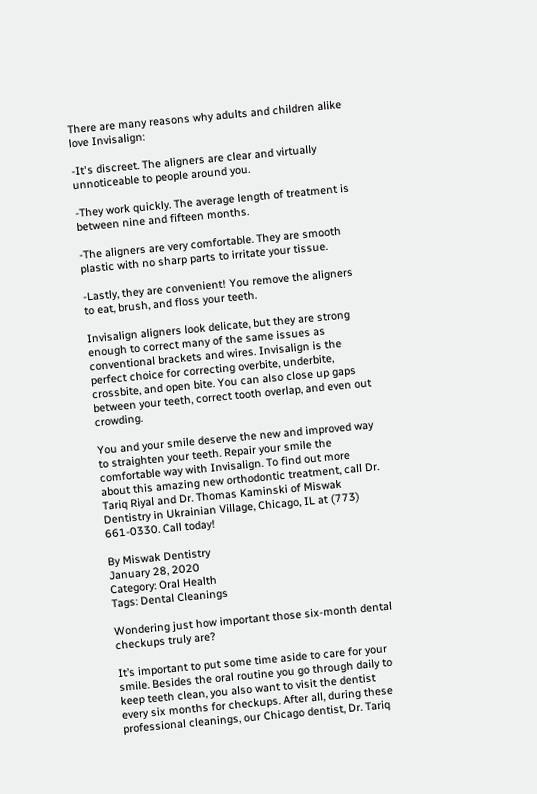There are many reasons why adults and children alike love Invisalign:

-It's discreet. The aligners are clear and virtually unnoticeable to people around you.

-They work quickly. The average length of treatment is between nine and fifteen months.

-The aligners are very comfortable. They are smooth plastic with no sharp parts to irritate your tissue.

-Lastly, they are convenient! You remove the aligners to eat, brush, and floss your teeth.

Invisalign aligners look delicate, but they are strong enough to correct many of the same issues as conventional brackets and wires. Invisalign is the perfect choice for correcting overbite, underbite, crossbite, and open bite. You can also close up gaps between your teeth, correct tooth overlap, and even out crowding.

You and your smile deserve the new and improved way to straighten your teeth. Repair your smile the comfortable way with Invisalign. To find out more about this amazing new orthodontic treatment, call Dr. Tariq Riyal and Dr. Thomas Kaminski of Miswak Dentistry in Ukrainian Village, Chicago, IL at (773) 661-0330. Call today!

By Miswak Dentistry
January 28, 2020
Category: Oral Health
Tags: Dental Cleanings

Wondering just how important those six-month dental checkups truly are?

It’s important to put some time aside to care for your smile. Besides the oral routine you go through daily to keep teeth clean, you also want to visit the dentist every six months for checkups. After all, during these professional cleanings, our Chicago dentist, Dr. Tariq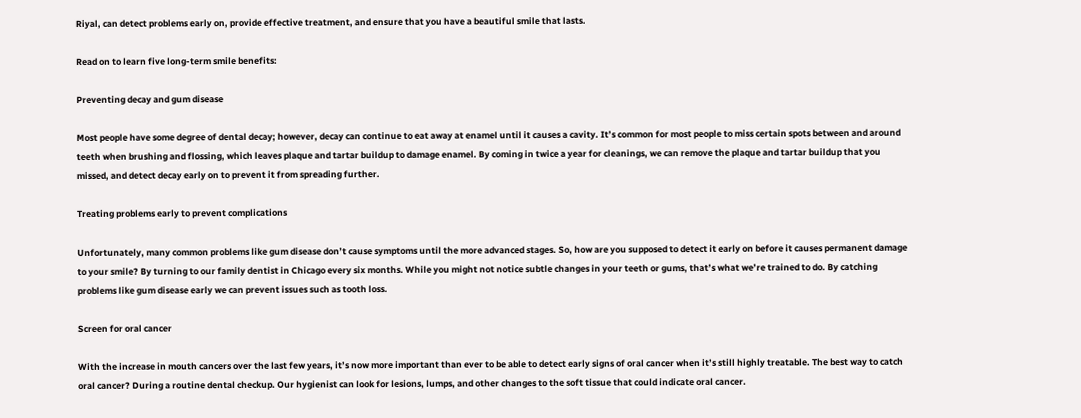Riyal, can detect problems early on, provide effective treatment, and ensure that you have a beautiful smile that lasts.

Read on to learn five long-term smile benefits:

Preventing decay and gum disease

Most people have some degree of dental decay; however, decay can continue to eat away at enamel until it causes a cavity. It’s common for most people to miss certain spots between and around teeth when brushing and flossing, which leaves plaque and tartar buildup to damage enamel. By coming in twice a year for cleanings, we can remove the plaque and tartar buildup that you missed, and detect decay early on to prevent it from spreading further.

Treating problems early to prevent complications

Unfortunately, many common problems like gum disease don’t cause symptoms until the more advanced stages. So, how are you supposed to detect it early on before it causes permanent damage to your smile? By turning to our family dentist in Chicago every six months. While you might not notice subtle changes in your teeth or gums, that’s what we’re trained to do. By catching problems like gum disease early we can prevent issues such as tooth loss.

Screen for oral cancer

With the increase in mouth cancers over the last few years, it’s now more important than ever to be able to detect early signs of oral cancer when it’s still highly treatable. The best way to catch oral cancer? During a routine dental checkup. Our hygienist can look for lesions, lumps, and other changes to the soft tissue that could indicate oral cancer.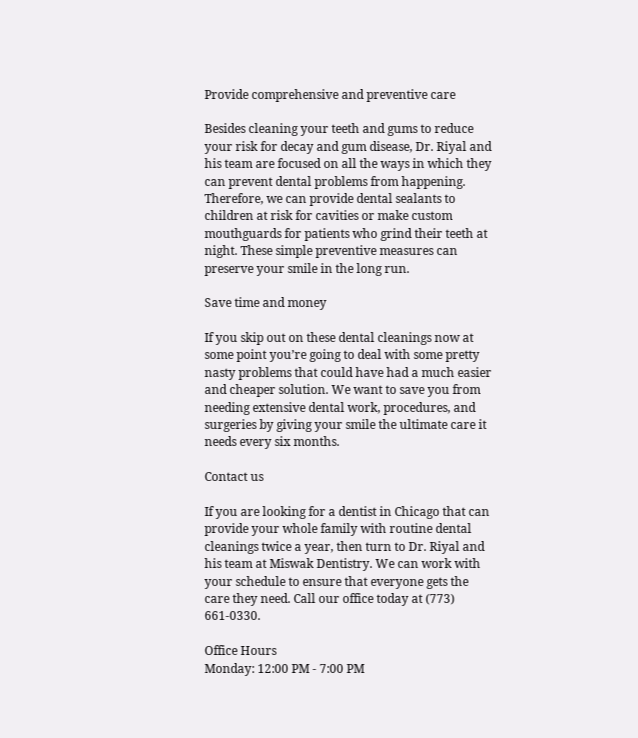Provide comprehensive and preventive care

Besides cleaning your teeth and gums to reduce your risk for decay and gum disease, Dr. Riyal and his team are focused on all the ways in which they can prevent dental problems from happening. Therefore, we can provide dental sealants to children at risk for cavities or make custom mouthguards for patients who grind their teeth at night. These simple preventive measures can preserve your smile in the long run.

Save time and money

If you skip out on these dental cleanings now at some point you’re going to deal with some pretty nasty problems that could have had a much easier and cheaper solution. We want to save you from needing extensive dental work, procedures, and surgeries by giving your smile the ultimate care it needs every six months.

Contact us

If you are looking for a dentist in Chicago that can provide your whole family with routine dental cleanings twice a year, then turn to Dr. Riyal and his team at Miswak Dentistry. We can work with your schedule to ensure that everyone gets the care they need. Call our office today at (773) 661-0330.

Office Hours
Monday: 12:00 PM - 7:00 PM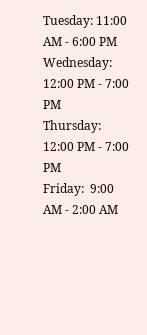Tuesday: 11:00 AM - 6:00 PM
Wednesday: 12:00 PM - 7:00 PM
Thursday: 12:00 PM - 7:00 PM
Friday:  9:00 AM - 2:00 AM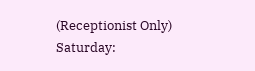(Receptionist Only)
Saturday: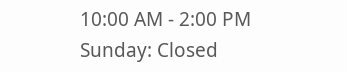10:00 AM - 2:00 PM
Sunday: Closed